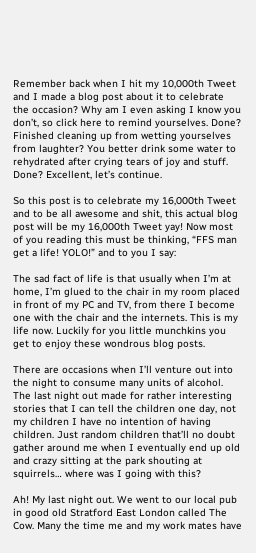Remember back when I hit my 10,000th Tweet and I made a blog post about it to celebrate the occasion? Why am I even asking I know you don’t, so click here to remind yourselves. Done? Finished cleaning up from wetting yourselves from laughter? You better drink some water to rehydrated after crying tears of joy and stuff. Done? Excellent, let’s continue.

So this post is to celebrate my 16,000th Tweet and to be all awesome and shit, this actual blog post will be my 16,000th Tweet yay! Now most of you reading this must be thinking, “FFS man get a life! YOLO!” and to you I say:

The sad fact of life is that usually when I’m at home, I’m glued to the chair in my room placed in front of my PC and TV, from there I become one with the chair and the internets. This is my life now. Luckily for you little munchkins you get to enjoy these wondrous blog posts.

There are occasions when I’ll venture out into the night to consume many units of alcohol. The last night out made for rather interesting stories that I can tell the children one day, not my children I have no intention of having children. Just random children that’ll no doubt gather around me when I eventually end up old and crazy sitting at the park shouting at squirrels… where was I going with this?

Ah! My last night out. We went to our local pub in good old Stratford East London called The Cow. Many the time me and my work mates have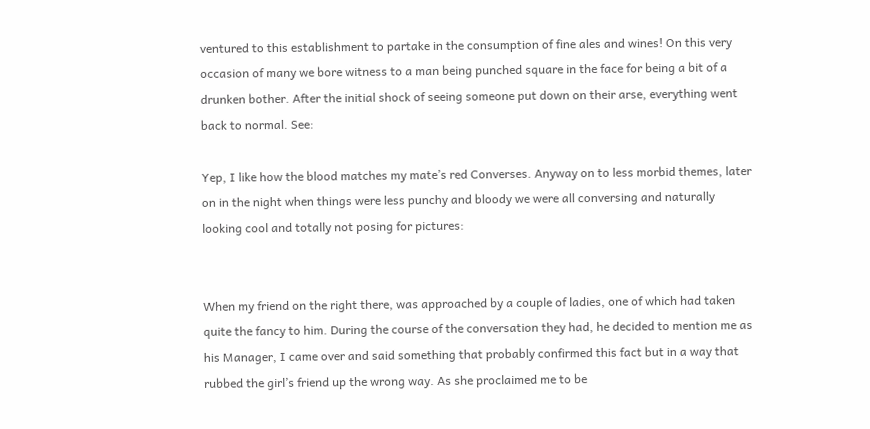ventured to this establishment to partake in the consumption of fine ales and wines! On this very occasion of many we bore witness to a man being punched square in the face for being a bit of a drunken bother. After the initial shock of seeing someone put down on their arse, everything went back to normal. See:

Yep, I like how the blood matches my mate’s red Converses. Anyway on to less morbid themes, later on in the night when things were less punchy and bloody we were all conversing and naturally looking cool and totally not posing for pictures:


When my friend on the right there, was approached by a couple of ladies, one of which had taken quite the fancy to him. During the course of the conversation they had, he decided to mention me as his Manager, I came over and said something that probably confirmed this fact but in a way that rubbed the girl’s friend up the wrong way. As she proclaimed me to be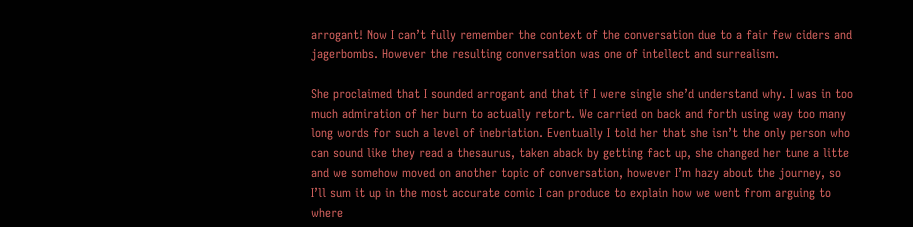arrogant! Now I can’t fully remember the context of the conversation due to a fair few ciders and jagerbombs. However the resulting conversation was one of intellect and surrealism.

She proclaimed that I sounded arrogant and that if I were single she’d understand why. I was in too much admiration of her burn to actually retort. We carried on back and forth using way too many long words for such a level of inebriation. Eventually I told her that she isn’t the only person who can sound like they read a thesaurus, taken aback by getting fact up, she changed her tune a litte and we somehow moved on another topic of conversation, however I’m hazy about the journey, so I’ll sum it up in the most accurate comic I can produce to explain how we went from arguing to where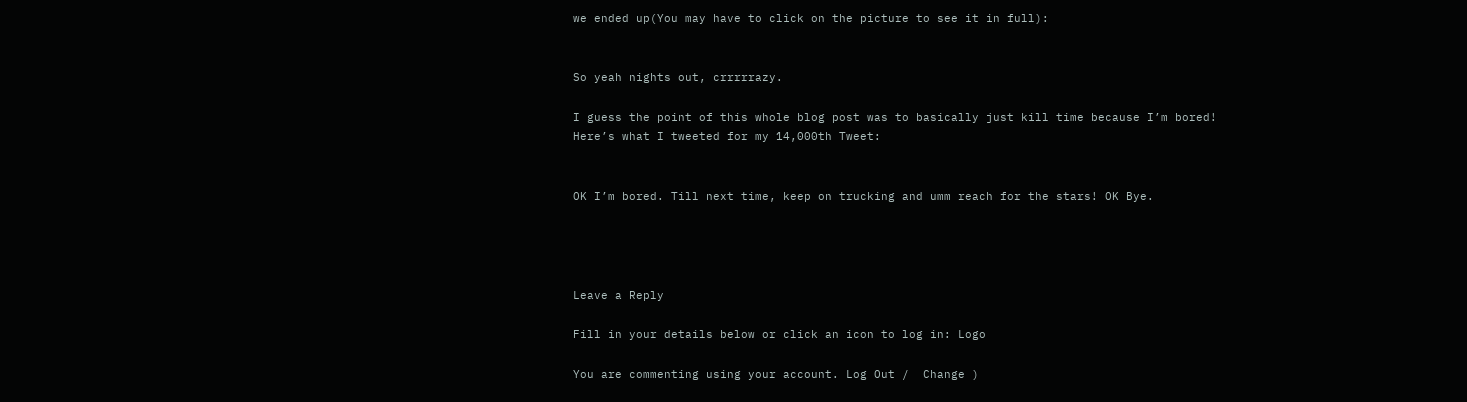we ended up(You may have to click on the picture to see it in full):


So yeah nights out, crrrrrazy.

I guess the point of this whole blog post was to basically just kill time because I’m bored! Here’s what I tweeted for my 14,000th Tweet:


OK I’m bored. Till next time, keep on trucking and umm reach for the stars! OK Bye.




Leave a Reply

Fill in your details below or click an icon to log in: Logo

You are commenting using your account. Log Out /  Change )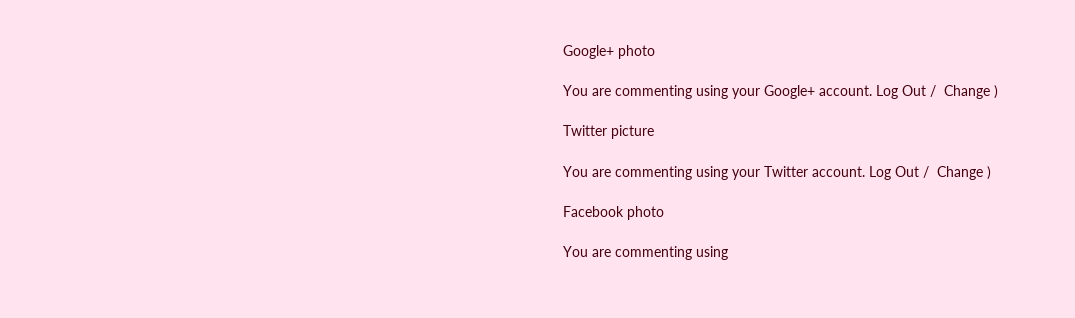Google+ photo

You are commenting using your Google+ account. Log Out /  Change )

Twitter picture

You are commenting using your Twitter account. Log Out /  Change )

Facebook photo

You are commenting using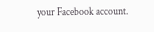your Facebook account.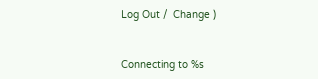Log Out /  Change )


Connecting to %s